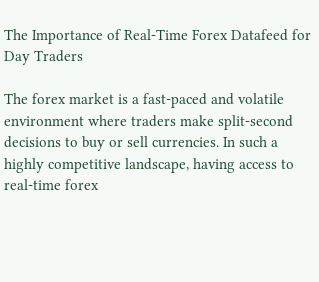The Importance of Real-Time Forex Datafeed for Day Traders

The forex market is a fast-paced and volatile environment where traders make split-second decisions to buy or sell currencies. In such a highly competitive landscape, having access to real-time forex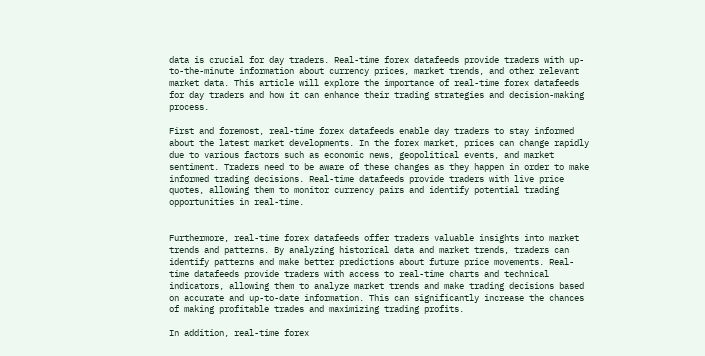data is crucial for day traders. Real-time forex datafeeds provide traders with up-to-the-minute information about currency prices, market trends, and other relevant market data. This article will explore the importance of real-time forex datafeeds for day traders and how it can enhance their trading strategies and decision-making process.

First and foremost, real-time forex datafeeds enable day traders to stay informed about the latest market developments. In the forex market, prices can change rapidly due to various factors such as economic news, geopolitical events, and market sentiment. Traders need to be aware of these changes as they happen in order to make informed trading decisions. Real-time datafeeds provide traders with live price quotes, allowing them to monitor currency pairs and identify potential trading opportunities in real-time.


Furthermore, real-time forex datafeeds offer traders valuable insights into market trends and patterns. By analyzing historical data and market trends, traders can identify patterns and make better predictions about future price movements. Real-time datafeeds provide traders with access to real-time charts and technical indicators, allowing them to analyze market trends and make trading decisions based on accurate and up-to-date information. This can significantly increase the chances of making profitable trades and maximizing trading profits.

In addition, real-time forex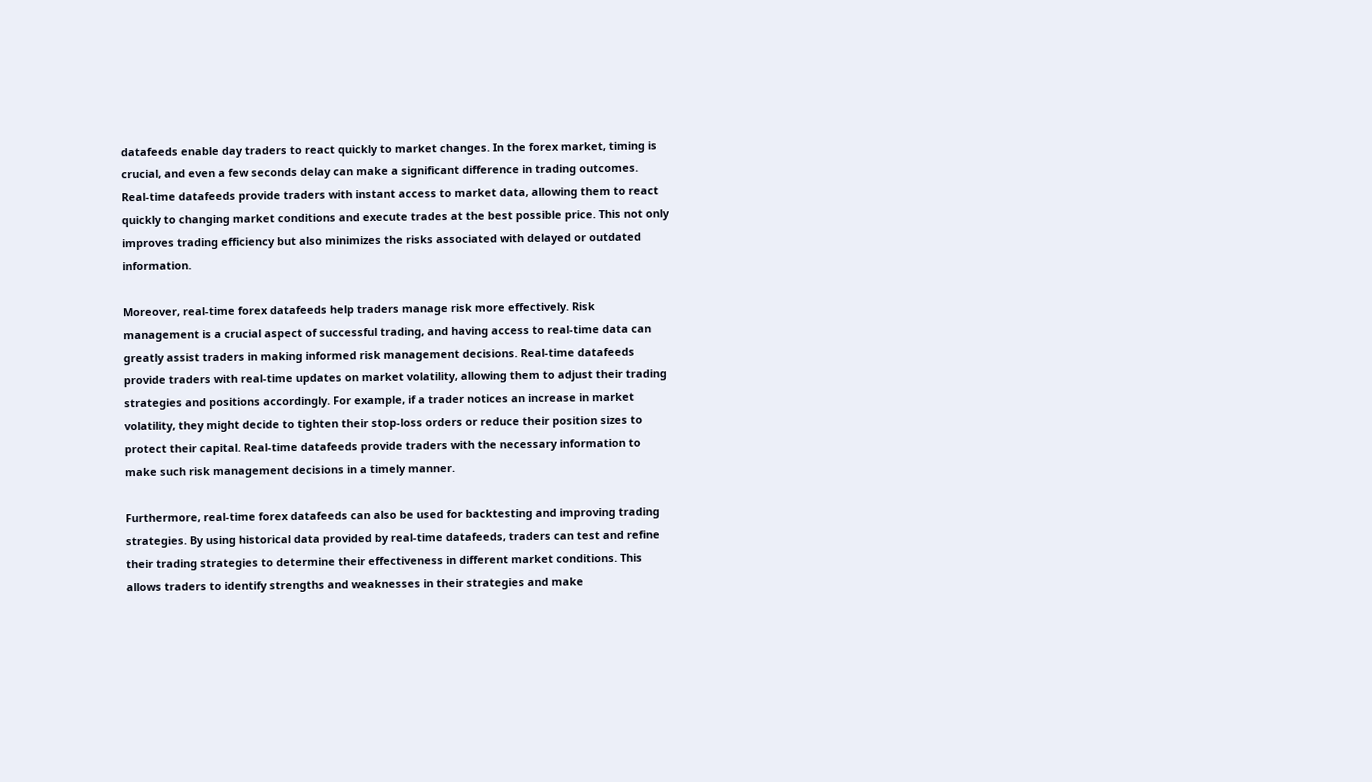datafeeds enable day traders to react quickly to market changes. In the forex market, timing is crucial, and even a few seconds delay can make a significant difference in trading outcomes. Real-time datafeeds provide traders with instant access to market data, allowing them to react quickly to changing market conditions and execute trades at the best possible price. This not only improves trading efficiency but also minimizes the risks associated with delayed or outdated information.

Moreover, real-time forex datafeeds help traders manage risk more effectively. Risk management is a crucial aspect of successful trading, and having access to real-time data can greatly assist traders in making informed risk management decisions. Real-time datafeeds provide traders with real-time updates on market volatility, allowing them to adjust their trading strategies and positions accordingly. For example, if a trader notices an increase in market volatility, they might decide to tighten their stop-loss orders or reduce their position sizes to protect their capital. Real-time datafeeds provide traders with the necessary information to make such risk management decisions in a timely manner.

Furthermore, real-time forex datafeeds can also be used for backtesting and improving trading strategies. By using historical data provided by real-time datafeeds, traders can test and refine their trading strategies to determine their effectiveness in different market conditions. This allows traders to identify strengths and weaknesses in their strategies and make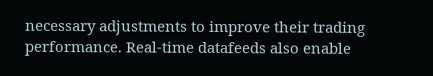necessary adjustments to improve their trading performance. Real-time datafeeds also enable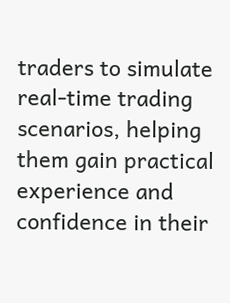traders to simulate real-time trading scenarios, helping them gain practical experience and confidence in their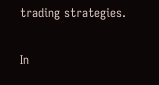trading strategies.

In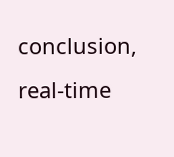conclusion, real-time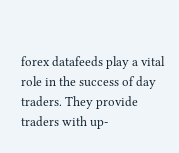forex datafeeds play a vital role in the success of day traders. They provide traders with up-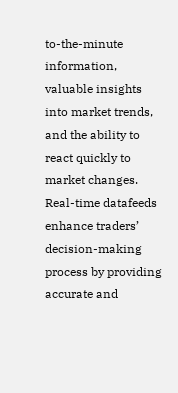to-the-minute information, valuable insights into market trends, and the ability to react quickly to market changes. Real-time datafeeds enhance traders’ decision-making process by providing accurate and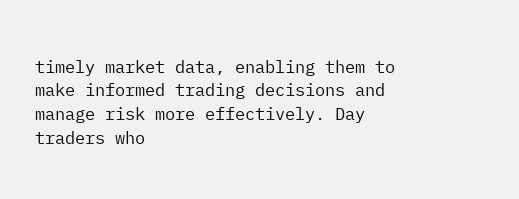timely market data, enabling them to make informed trading decisions and manage risk more effectively. Day traders who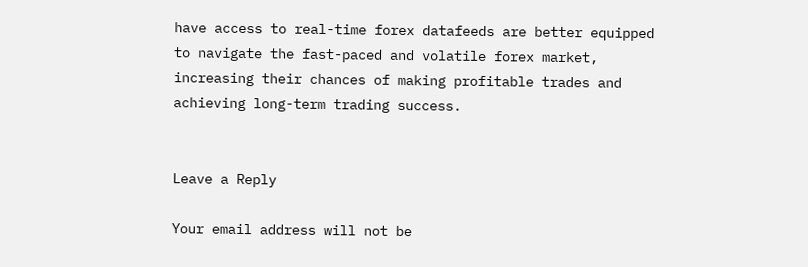have access to real-time forex datafeeds are better equipped to navigate the fast-paced and volatile forex market, increasing their chances of making profitable trades and achieving long-term trading success.


Leave a Reply

Your email address will not be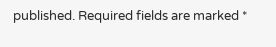published. Required fields are marked *